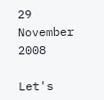29 November 2008

Let's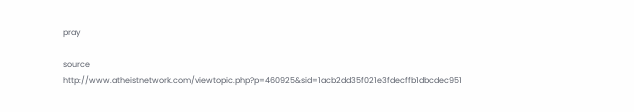pray

source http://www.atheistnetwork.com/viewtopic.php?p=460925&sid=1acb2dd35f021e3fdecffb1dbcdec951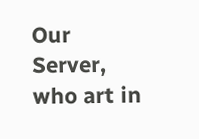Our Server, who art in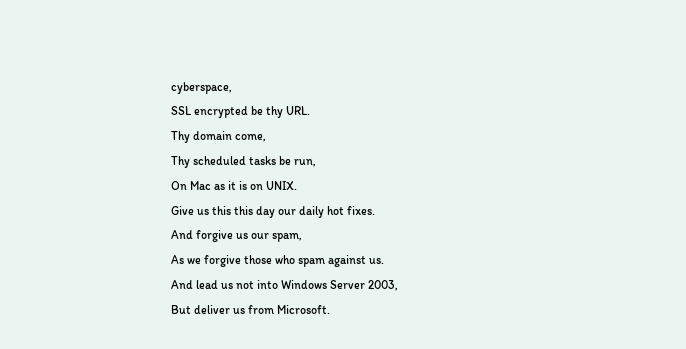cyberspace,
SSL encrypted be thy URL.
Thy domain come,
Thy scheduled tasks be run,
On Mac as it is on UNIX.
Give us this this day our daily hot fixes.
And forgive us our spam,
As we forgive those who spam against us.
And lead us not into Windows Server 2003,
But deliver us from Microsoft.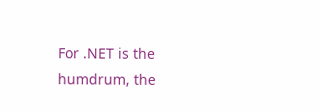For .NET is the humdrum, the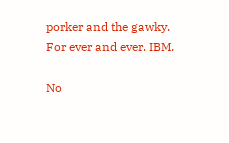porker and the gawky. For ever and ever. IBM.

No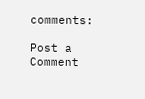comments:

Post a Comment